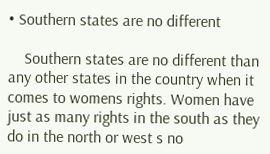• Southern states are no different

    Southern states are no different than any other states in the country when it comes to womens rights. Women have just as many rights in the south as they do in the north or west s no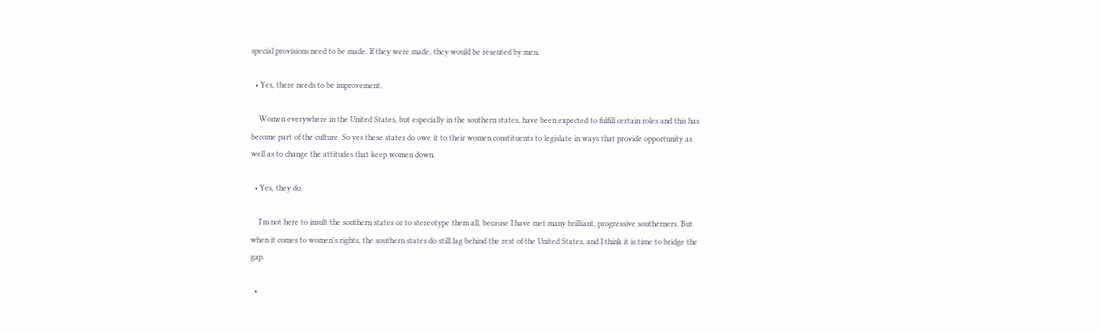special provisions need to be made. If they were made, they would be resented by men.

  • Yes, there needs to be improvement.

    Women everywhere in the United States, but especially in the southern states, have been expected to fulfill certain roles and this has become part of the culture. So yes these states do owe it to their women constituents to legislate in ways that provide opportunity as well as to change the attitudes that keep women down.

  • Yes, they do.

    I'm not here to insult the southern states or to stereotype them all, because I have met many brilliant, progressive southerners. But when it comes to women's rights, the southern states do still lag behind the rest of the United States, and I think it is time to bridge the gap.

  •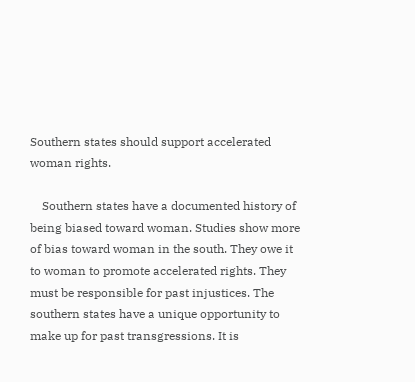Southern states should support accelerated woman rights.

    Southern states have a documented history of being biased toward woman. Studies show more of bias toward woman in the south. They owe it to woman to promote accelerated rights. They must be responsible for past injustices. The southern states have a unique opportunity to make up for past transgressions. It is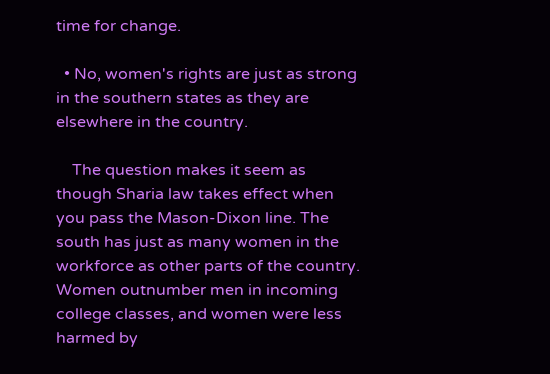time for change.

  • No, women's rights are just as strong in the southern states as they are elsewhere in the country.

    The question makes it seem as though Sharia law takes effect when you pass the Mason-Dixon line. The south has just as many women in the workforce as other parts of the country. Women outnumber men in incoming college classes, and women were less harmed by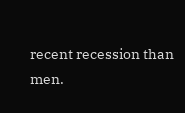recent recession than men.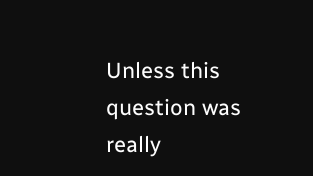Unless this question was really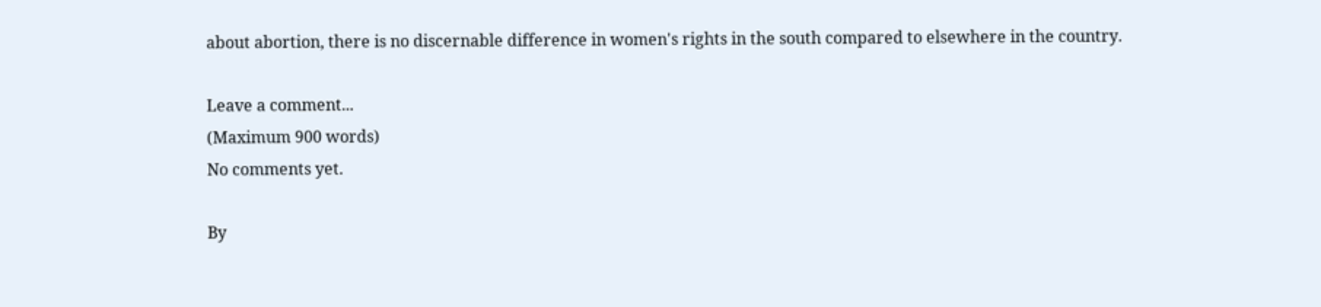about abortion, there is no discernable difference in women's rights in the south compared to elsewhere in the country.

Leave a comment...
(Maximum 900 words)
No comments yet.

By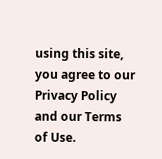using this site, you agree to our Privacy Policy and our Terms of Use.